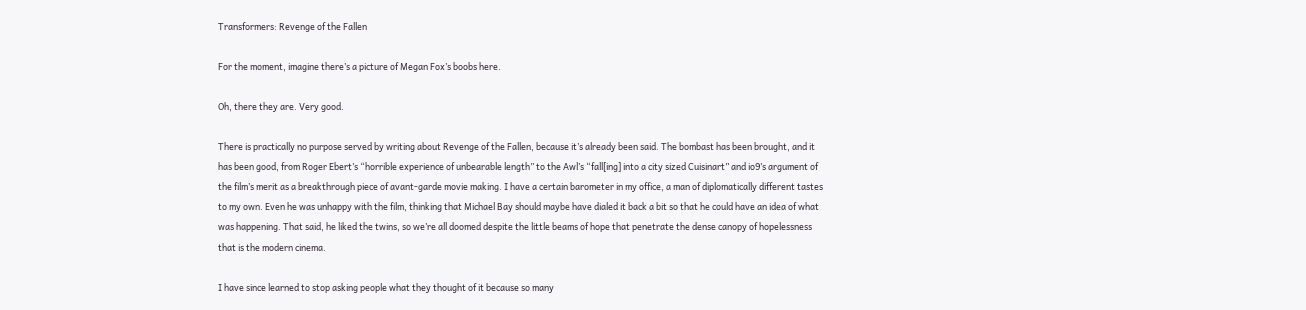Transformers: Revenge of the Fallen

For the moment, imagine there’s a picture of Megan Fox’s boobs here.

Oh, there they are. Very good.

There is practically no purpose served by writing about Revenge of the Fallen, because it’s already been said. The bombast has been brought, and it has been good, from Roger Ebert’s “horrible experience of unbearable length” to the Awl’s “fall[ing] into a city sized Cuisinart” and io9’s argument of the film’s merit as a breakthrough piece of avant-garde movie making. I have a certain barometer in my office, a man of diplomatically different tastes to my own. Even he was unhappy with the film, thinking that Michael Bay should maybe have dialed it back a bit so that he could have an idea of what was happening. That said, he liked the twins, so we’re all doomed despite the little beams of hope that penetrate the dense canopy of hopelessness that is the modern cinema.

I have since learned to stop asking people what they thought of it because so many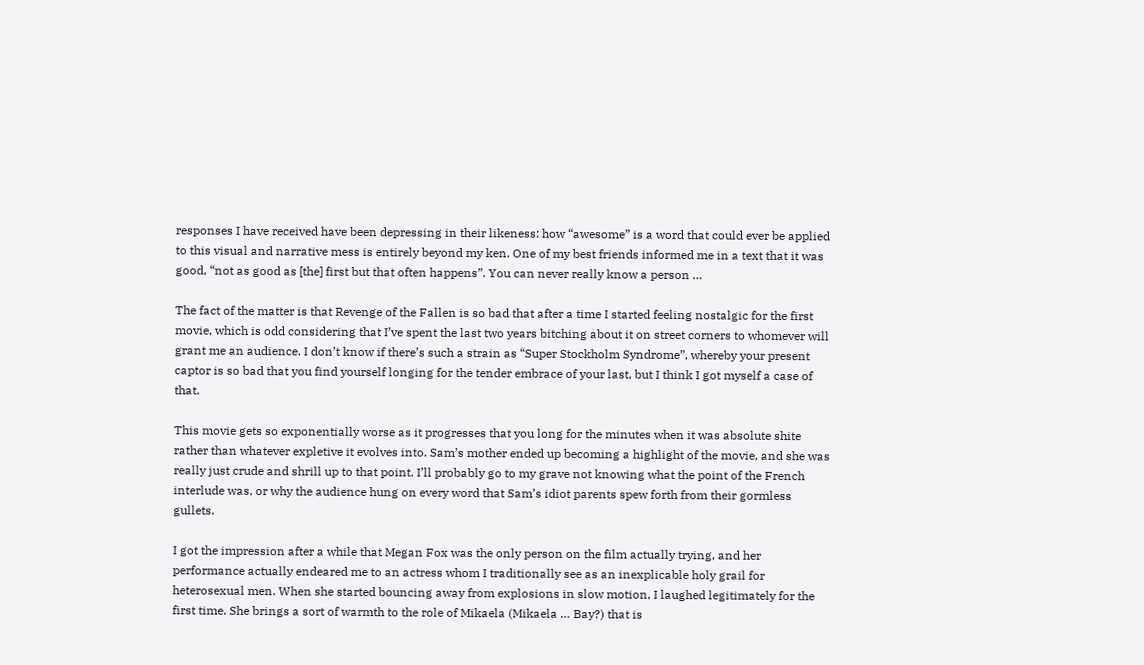responses I have received have been depressing in their likeness: how “awesome” is a word that could ever be applied to this visual and narrative mess is entirely beyond my ken. One of my best friends informed me in a text that it was good, “not as good as [the] first but that often happens”. You can never really know a person …

The fact of the matter is that Revenge of the Fallen is so bad that after a time I started feeling nostalgic for the first movie, which is odd considering that I’ve spent the last two years bitching about it on street corners to whomever will grant me an audience. I don’t know if there’s such a strain as “Super Stockholm Syndrome”, whereby your present captor is so bad that you find yourself longing for the tender embrace of your last, but I think I got myself a case of that.

This movie gets so exponentially worse as it progresses that you long for the minutes when it was absolute shite rather than whatever expletive it evolves into. Sam’s mother ended up becoming a highlight of the movie, and she was really just crude and shrill up to that point. I’ll probably go to my grave not knowing what the point of the French interlude was, or why the audience hung on every word that Sam’s idiot parents spew forth from their gormless gullets.

I got the impression after a while that Megan Fox was the only person on the film actually trying, and her performance actually endeared me to an actress whom I traditionally see as an inexplicable holy grail for heterosexual men. When she started bouncing away from explosions in slow motion, I laughed legitimately for the first time. She brings a sort of warmth to the role of Mikaela (Mikaela … Bay?) that is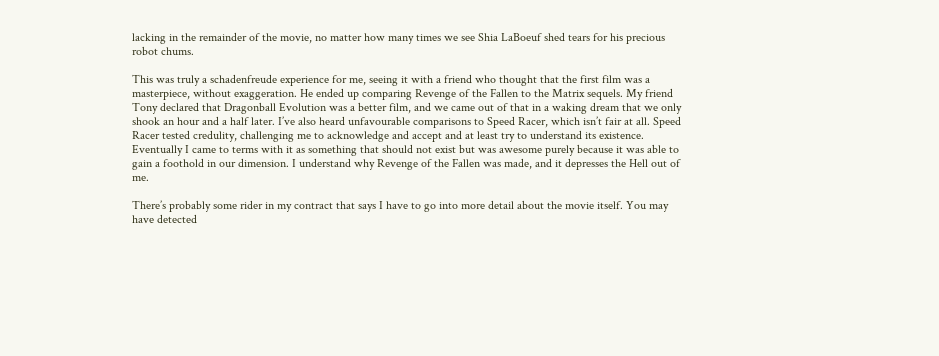lacking in the remainder of the movie, no matter how many times we see Shia LaBoeuf shed tears for his precious robot chums.

This was truly a schadenfreude experience for me, seeing it with a friend who thought that the first film was a masterpiece, without exaggeration. He ended up comparing Revenge of the Fallen to the Matrix sequels. My friend Tony declared that Dragonball Evolution was a better film, and we came out of that in a waking dream that we only shook an hour and a half later. I’ve also heard unfavourable comparisons to Speed Racer, which isn’t fair at all. Speed Racer tested credulity, challenging me to acknowledge and accept and at least try to understand its existence. Eventually I came to terms with it as something that should not exist but was awesome purely because it was able to gain a foothold in our dimension. I understand why Revenge of the Fallen was made, and it depresses the Hell out of me.

There’s probably some rider in my contract that says I have to go into more detail about the movie itself. You may have detected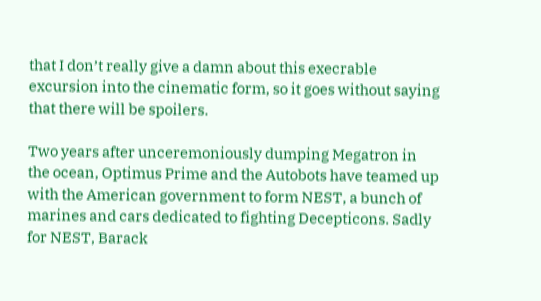that I don’t really give a damn about this execrable excursion into the cinematic form, so it goes without saying that there will be spoilers.

Two years after unceremoniously dumping Megatron in the ocean, Optimus Prime and the Autobots have teamed up with the American government to form NEST, a bunch of marines and cars dedicated to fighting Decepticons. Sadly for NEST, Barack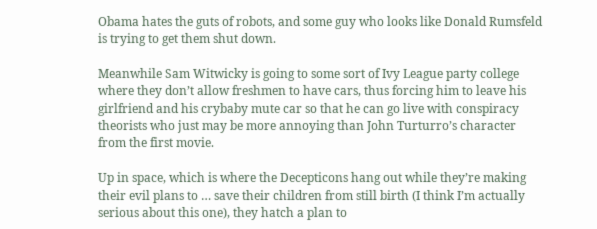Obama hates the guts of robots, and some guy who looks like Donald Rumsfeld is trying to get them shut down.

Meanwhile Sam Witwicky is going to some sort of Ivy League party college where they don’t allow freshmen to have cars, thus forcing him to leave his girlfriend and his crybaby mute car so that he can go live with conspiracy theorists who just may be more annoying than John Turturro’s character from the first movie.

Up in space, which is where the Decepticons hang out while they’re making their evil plans to … save their children from still birth (I think I’m actually serious about this one), they hatch a plan to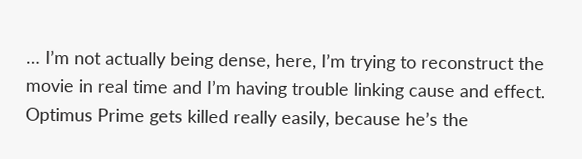… I’m not actually being dense, here, I’m trying to reconstruct the movie in real time and I’m having trouble linking cause and effect. Optimus Prime gets killed really easily, because he’s the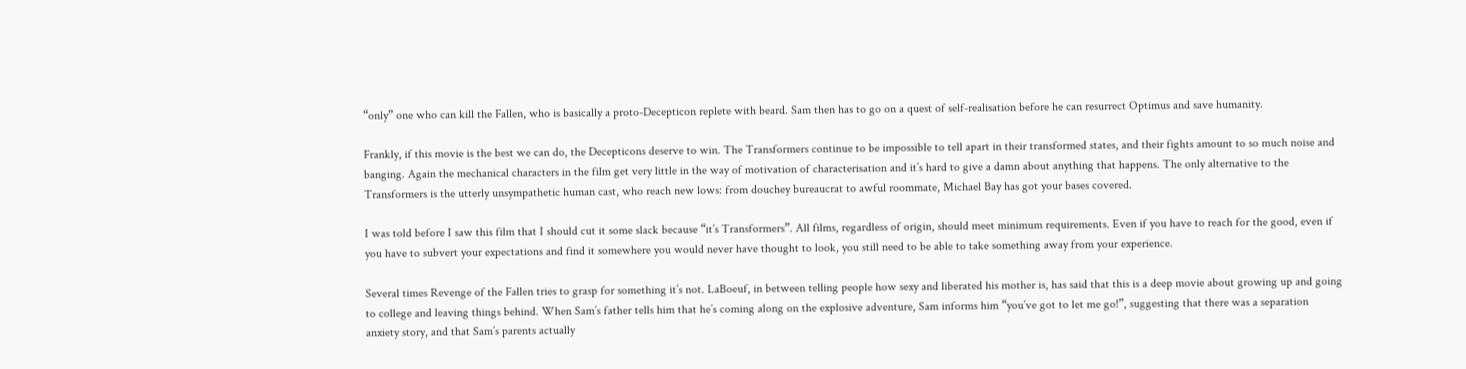“only” one who can kill the Fallen, who is basically a proto-Decepticon replete with beard. Sam then has to go on a quest of self-realisation before he can resurrect Optimus and save humanity.

Frankly, if this movie is the best we can do, the Decepticons deserve to win. The Transformers continue to be impossible to tell apart in their transformed states, and their fights amount to so much noise and banging. Again the mechanical characters in the film get very little in the way of motivation of characterisation and it’s hard to give a damn about anything that happens. The only alternative to the Transformers is the utterly unsympathetic human cast, who reach new lows: from douchey bureaucrat to awful roommate, Michael Bay has got your bases covered.

I was told before I saw this film that I should cut it some slack because “it’s Transformers”. All films, regardless of origin, should meet minimum requirements. Even if you have to reach for the good, even if you have to subvert your expectations and find it somewhere you would never have thought to look, you still need to be able to take something away from your experience.

Several times Revenge of the Fallen tries to grasp for something it’s not. LaBoeuf, in between telling people how sexy and liberated his mother is, has said that this is a deep movie about growing up and going to college and leaving things behind. When Sam’s father tells him that he’s coming along on the explosive adventure, Sam informs him “you’ve got to let me go!”, suggesting that there was a separation anxiety story, and that Sam’s parents actually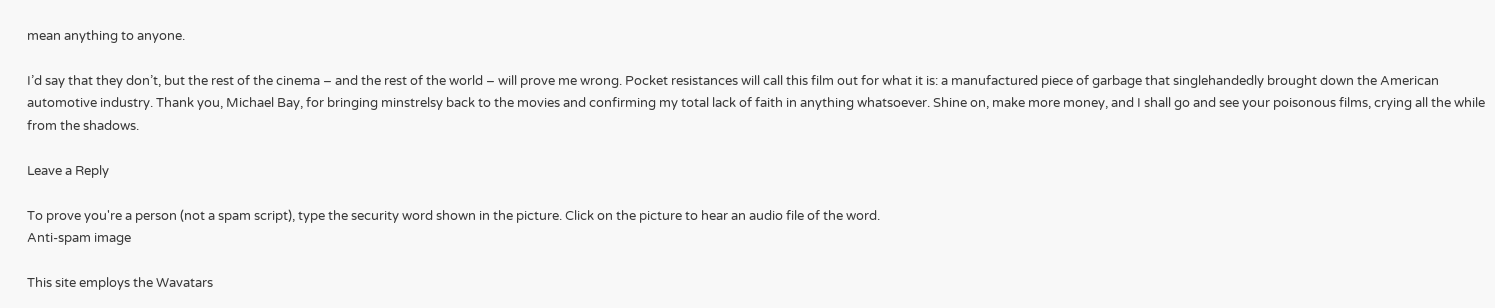mean anything to anyone.

I’d say that they don’t, but the rest of the cinema – and the rest of the world – will prove me wrong. Pocket resistances will call this film out for what it is: a manufactured piece of garbage that singlehandedly brought down the American automotive industry. Thank you, Michael Bay, for bringing minstrelsy back to the movies and confirming my total lack of faith in anything whatsoever. Shine on, make more money, and I shall go and see your poisonous films, crying all the while from the shadows.

Leave a Reply

To prove you're a person (not a spam script), type the security word shown in the picture. Click on the picture to hear an audio file of the word.
Anti-spam image

This site employs the Wavatars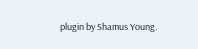plugin by Shamus Young.